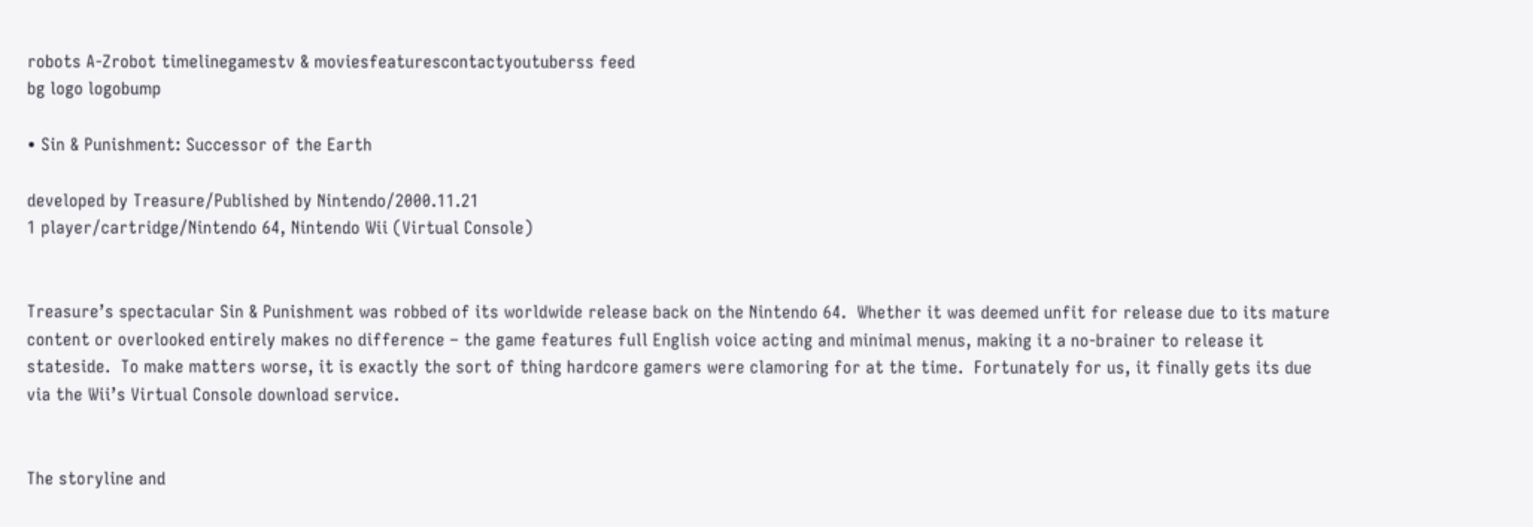robots A-Zrobot timelinegamestv & moviesfeaturescontactyoutuberss feed
bg logo logobump

• Sin & Punishment: Successor of the Earth

developed by Treasure/Published by Nintendo/2000.11.21
1 player/cartridge/Nintendo 64, Nintendo Wii (Virtual Console)


Treasure’s spectacular Sin & Punishment was robbed of its worldwide release back on the Nintendo 64.  Whether it was deemed unfit for release due to its mature content or overlooked entirely makes no difference – the game features full English voice acting and minimal menus, making it a no-brainer to release it stateside.  To make matters worse, it is exactly the sort of thing hardcore gamers were clamoring for at the time.  Fortunately for us, it finally gets its due via the Wii’s Virtual Console download service.


The storyline and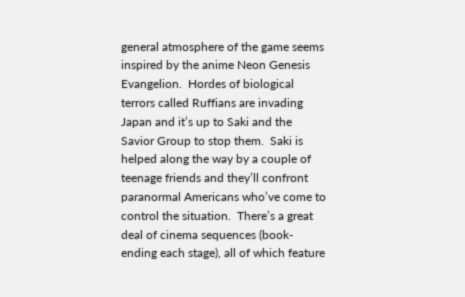general atmosphere of the game seems inspired by the anime Neon Genesis Evangelion.  Hordes of biological terrors called Ruffians are invading Japan and it’s up to Saki and the Savior Group to stop them.  Saki is helped along the way by a couple of teenage friends and they’ll confront paranormal Americans who’ve come to control the situation.  There’s a great deal of cinema sequences (book-ending each stage), all of which feature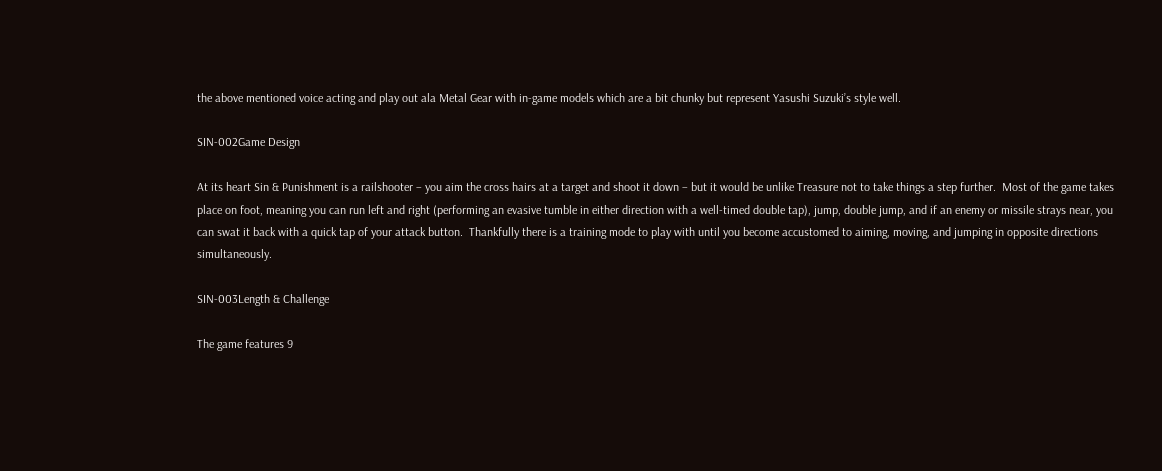the above mentioned voice acting and play out ala Metal Gear with in-game models which are a bit chunky but represent Yasushi Suzuki’s style well.

SIN-002Game Design

At its heart Sin & Punishment is a railshooter – you aim the cross hairs at a target and shoot it down – but it would be unlike Treasure not to take things a step further.  Most of the game takes place on foot, meaning you can run left and right (performing an evasive tumble in either direction with a well-timed double tap), jump, double jump, and if an enemy or missile strays near, you can swat it back with a quick tap of your attack button.  Thankfully there is a training mode to play with until you become accustomed to aiming, moving, and jumping in opposite directions simultaneously.

SIN-003Length & Challenge

The game features 9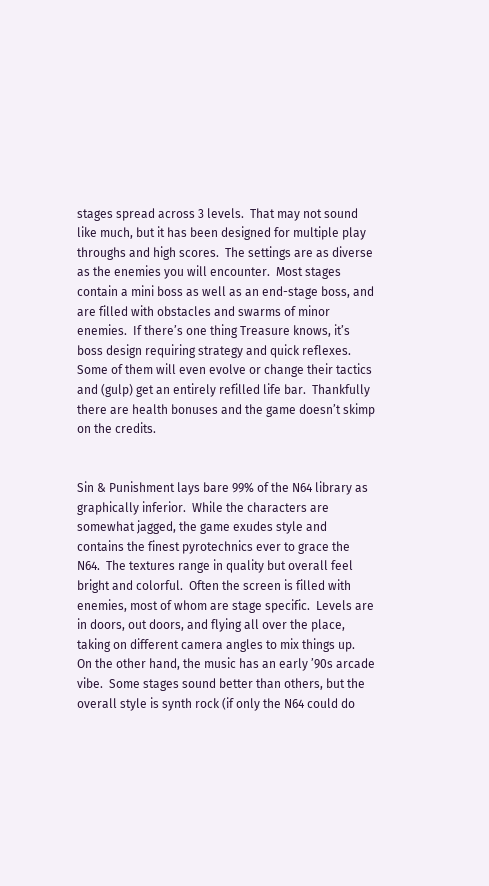stages spread across 3 levels.  That may not sound like much, but it has been designed for multiple play throughs and high scores.  The settings are as diverse as the enemies you will encounter.  Most stages contain a mini boss as well as an end-stage boss, and are filled with obstacles and swarms of minor enemies.  If there’s one thing Treasure knows, it’s boss design requiring strategy and quick reflexes.  Some of them will even evolve or change their tactics and (gulp) get an entirely refilled life bar.  Thankfully there are health bonuses and the game doesn’t skimp on the credits.


Sin & Punishment lays bare 99% of the N64 library as graphically inferior.  While the characters are somewhat jagged, the game exudes style and contains the finest pyrotechnics ever to grace the N64.  The textures range in quality but overall feel bright and colorful.  Often the screen is filled with enemies, most of whom are stage specific.  Levels are in doors, out doors, and flying all over the place, taking on different camera angles to mix things up.  On the other hand, the music has an early ’90s arcade vibe.  Some stages sound better than others, but the overall style is synth rock (if only the N64 could do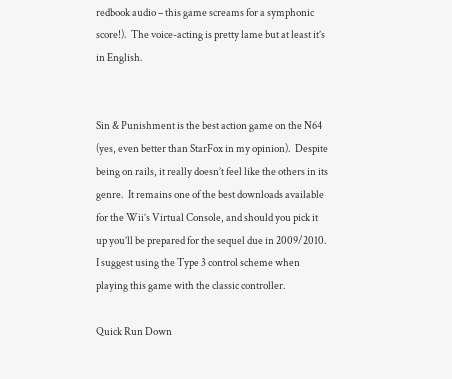redbook audio – this game screams for a symphonic score!).  The voice-acting is pretty lame but at least it’s in English.


Sin & Punishment is the best action game on the N64 (yes, even better than StarFox in my opinion).  Despite being on rails, it really doesn’t feel like the others in its genre.  It remains one of the best downloads available for the Wii’s Virtual Console, and should you pick it up you’ll be prepared for the sequel due in 2009/2010.  I suggest using the Type 3 control scheme when playing this game with the classic controller.

Quick Run Down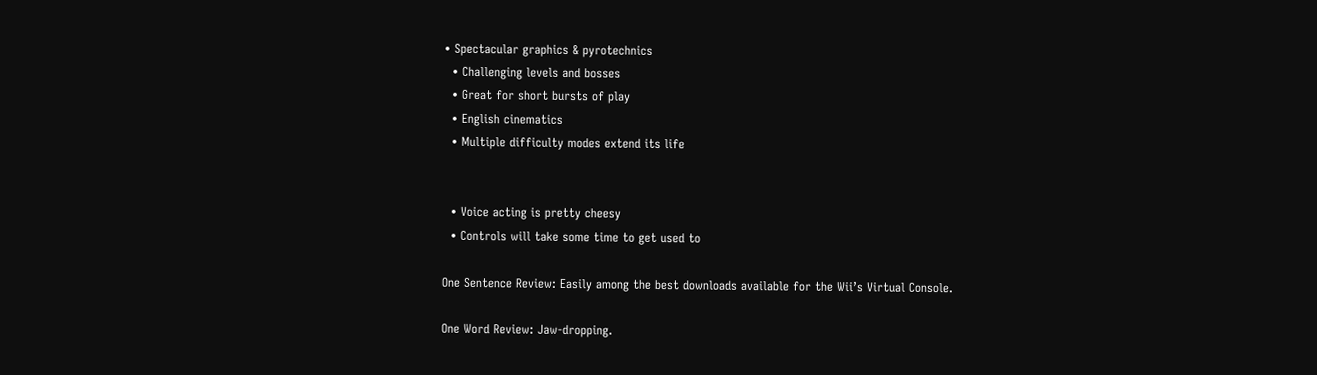• Spectacular graphics & pyrotechnics
  • Challenging levels and bosses
  • Great for short bursts of play
  • English cinematics
  • Multiple difficulty modes extend its life


  • Voice acting is pretty cheesy
  • Controls will take some time to get used to

One Sentence Review: Easily among the best downloads available for the Wii’s Virtual Console.

One Word Review: Jaw-dropping.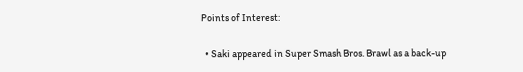Points of Interest:

  • Saki appeared in Super Smash Bros. Brawl as a back-up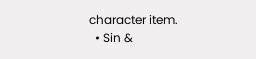character item.
  • Sin &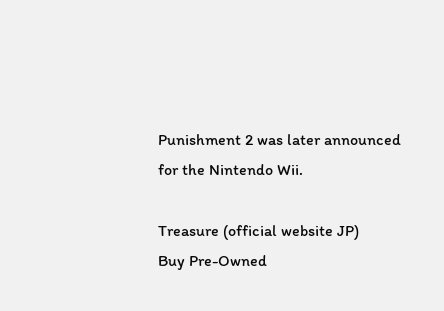Punishment 2 was later announced for the Nintendo Wii.

Treasure (official website JP)
Buy Pre-Owned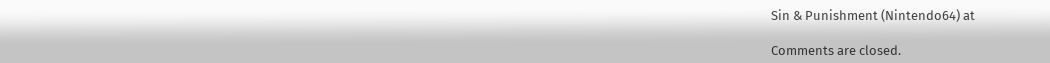Sin & Punishment (Nintendo64) at

Comments are closed.